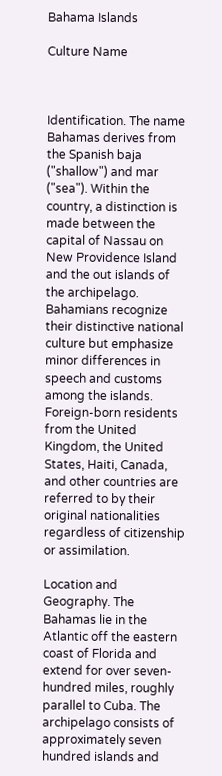Bahama Islands

Culture Name



Identification. The name Bahamas derives from the Spanish baja ("shallow") and mar ("sea"). Within the country, a distinction is made between the capital of Nassau on New Providence Island and the out islands of the archipelago. Bahamians recognize their distinctive national culture but emphasize minor differences in speech and customs among the islands. Foreign-born residents from the United Kingdom, the United States, Haiti, Canada, and other countries are referred to by their original nationalities regardless of citizenship or assimilation.

Location and Geography. The Bahamas lie in the Atlantic off the eastern coast of Florida and extend for over seven-hundred miles, roughly parallel to Cuba. The archipelago consists of approximately seven hundred islands and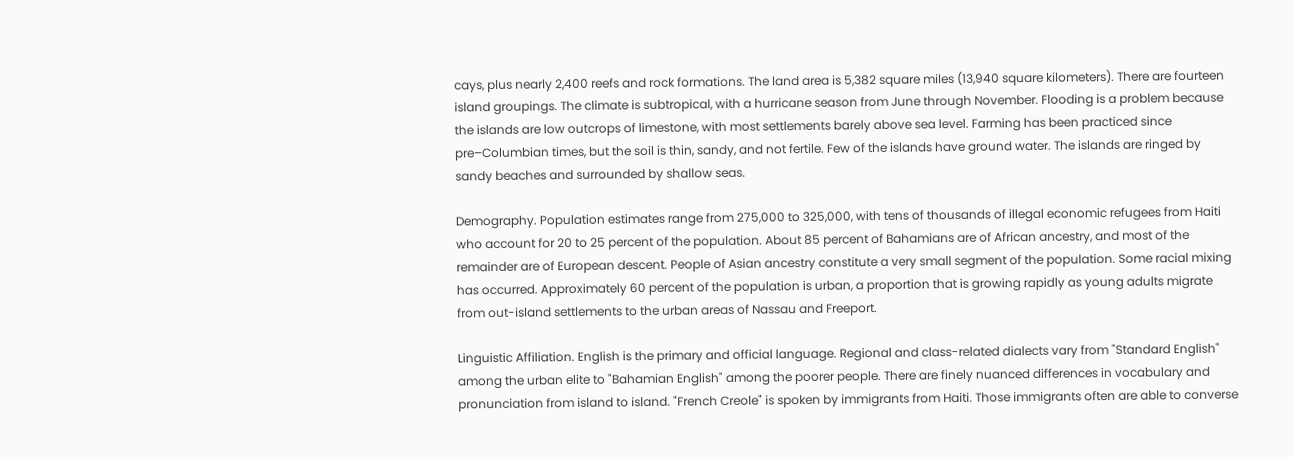cays, plus nearly 2,400 reefs and rock formations. The land area is 5,382 square miles (13,940 square kilometers). There are fourteen island groupings. The climate is subtropical, with a hurricane season from June through November. Flooding is a problem because the islands are low outcrops of limestone, with most settlements barely above sea level. Farming has been practiced since pre–Columbian times, but the soil is thin, sandy, and not fertile. Few of the islands have ground water. The islands are ringed by sandy beaches and surrounded by shallow seas.

Demography. Population estimates range from 275,000 to 325,000, with tens of thousands of illegal economic refugees from Haiti who account for 20 to 25 percent of the population. About 85 percent of Bahamians are of African ancestry, and most of the remainder are of European descent. People of Asian ancestry constitute a very small segment of the population. Some racial mixing has occurred. Approximately 60 percent of the population is urban, a proportion that is growing rapidly as young adults migrate from out-island settlements to the urban areas of Nassau and Freeport.

Linguistic Affiliation. English is the primary and official language. Regional and class-related dialects vary from "Standard English" among the urban elite to "Bahamian English" among the poorer people. There are finely nuanced differences in vocabulary and pronunciation from island to island. "French Creole" is spoken by immigrants from Haiti. Those immigrants often are able to converse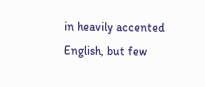in heavily accented English, but few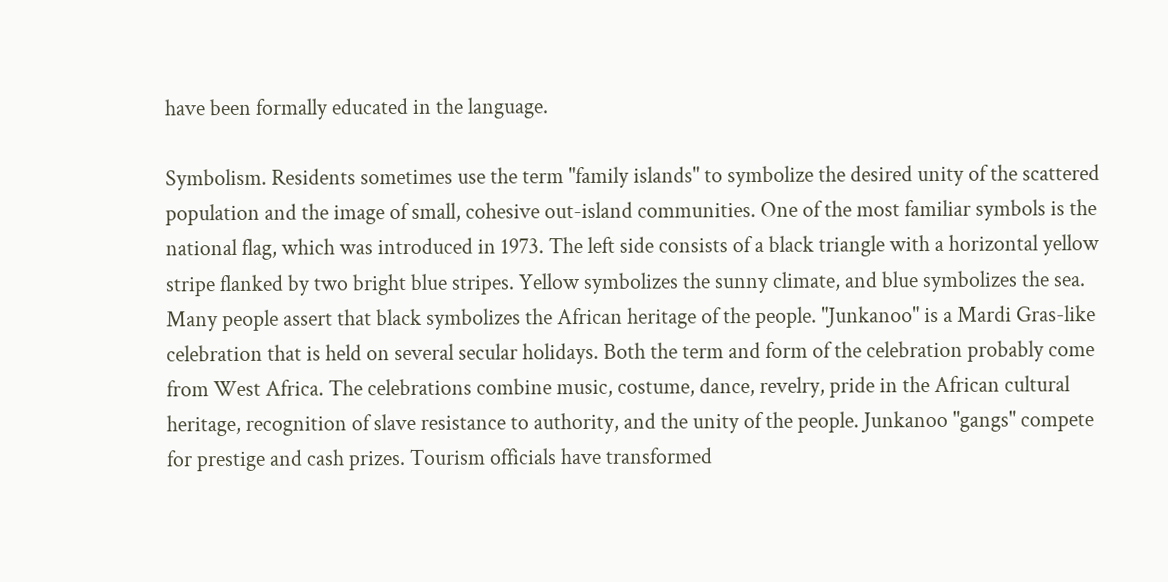have been formally educated in the language.

Symbolism. Residents sometimes use the term "family islands" to symbolize the desired unity of the scattered population and the image of small, cohesive out-island communities. One of the most familiar symbols is the national flag, which was introduced in 1973. The left side consists of a black triangle with a horizontal yellow stripe flanked by two bright blue stripes. Yellow symbolizes the sunny climate, and blue symbolizes the sea. Many people assert that black symbolizes the African heritage of the people. "Junkanoo" is a Mardi Gras-like celebration that is held on several secular holidays. Both the term and form of the celebration probably come from West Africa. The celebrations combine music, costume, dance, revelry, pride in the African cultural heritage, recognition of slave resistance to authority, and the unity of the people. Junkanoo "gangs" compete for prestige and cash prizes. Tourism officials have transformed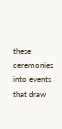these ceremonies into events that draw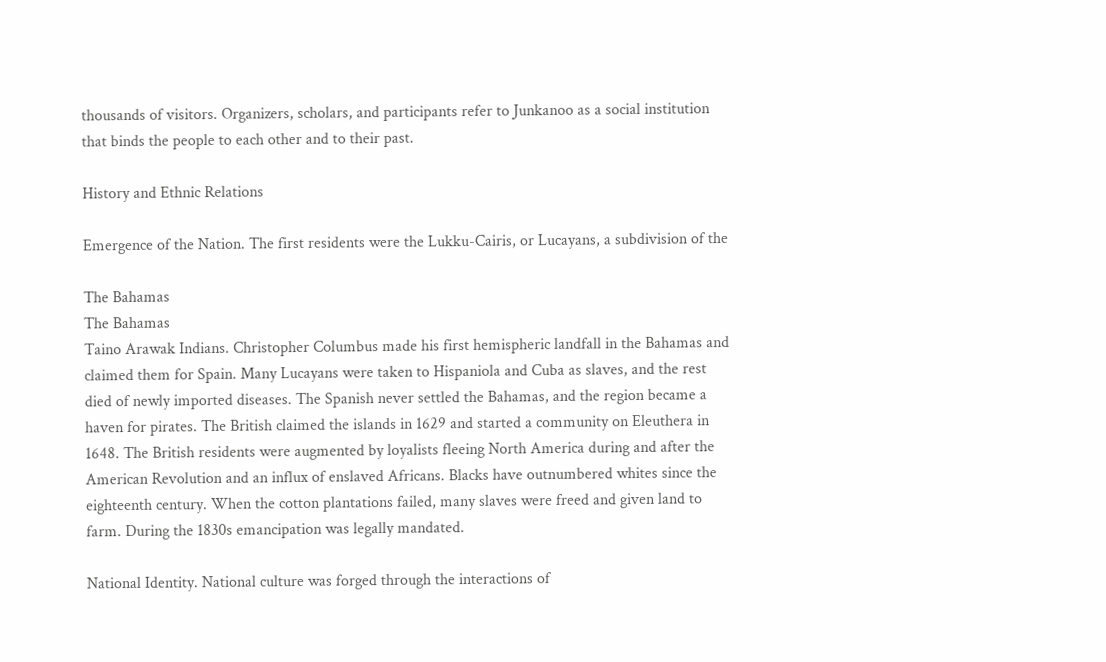thousands of visitors. Organizers, scholars, and participants refer to Junkanoo as a social institution that binds the people to each other and to their past.

History and Ethnic Relations

Emergence of the Nation. The first residents were the Lukku-Cairis, or Lucayans, a subdivision of the

The Bahamas
The Bahamas
Taino Arawak Indians. Christopher Columbus made his first hemispheric landfall in the Bahamas and claimed them for Spain. Many Lucayans were taken to Hispaniola and Cuba as slaves, and the rest died of newly imported diseases. The Spanish never settled the Bahamas, and the region became a haven for pirates. The British claimed the islands in 1629 and started a community on Eleuthera in 1648. The British residents were augmented by loyalists fleeing North America during and after the American Revolution and an influx of enslaved Africans. Blacks have outnumbered whites since the eighteenth century. When the cotton plantations failed, many slaves were freed and given land to farm. During the 1830s emancipation was legally mandated.

National Identity. National culture was forged through the interactions of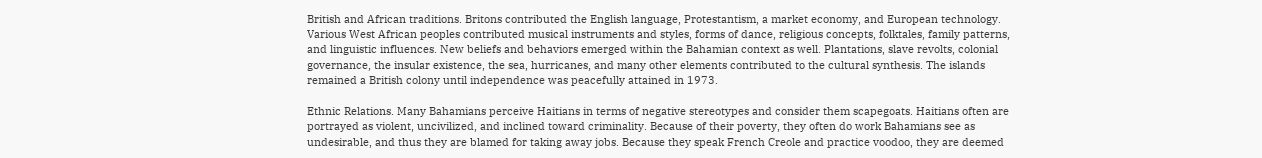British and African traditions. Britons contributed the English language, Protestantism, a market economy, and European technology. Various West African peoples contributed musical instruments and styles, forms of dance, religious concepts, folktales, family patterns, and linguistic influences. New beliefs and behaviors emerged within the Bahamian context as well. Plantations, slave revolts, colonial governance, the insular existence, the sea, hurricanes, and many other elements contributed to the cultural synthesis. The islands remained a British colony until independence was peacefully attained in 1973.

Ethnic Relations. Many Bahamians perceive Haitians in terms of negative stereotypes and consider them scapegoats. Haitians often are portrayed as violent, uncivilized, and inclined toward criminality. Because of their poverty, they often do work Bahamians see as undesirable, and thus they are blamed for taking away jobs. Because they speak French Creole and practice voodoo, they are deemed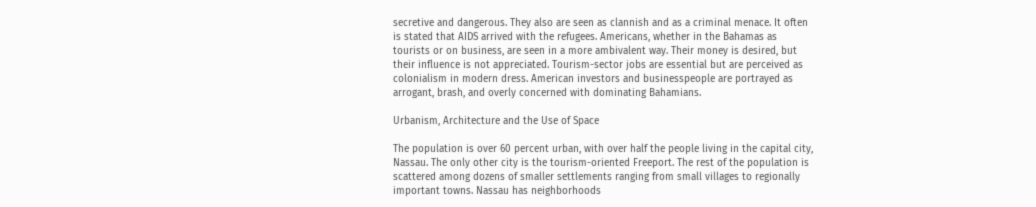secretive and dangerous. They also are seen as clannish and as a criminal menace. It often is stated that AIDS arrived with the refugees. Americans, whether in the Bahamas as tourists or on business, are seen in a more ambivalent way. Their money is desired, but their influence is not appreciated. Tourism-sector jobs are essential but are perceived as colonialism in modern dress. American investors and businesspeople are portrayed as arrogant, brash, and overly concerned with dominating Bahamians.

Urbanism, Architecture and the Use of Space

The population is over 60 percent urban, with over half the people living in the capital city, Nassau. The only other city is the tourism-oriented Freeport. The rest of the population is scattered among dozens of smaller settlements ranging from small villages to regionally important towns. Nassau has neighborhoods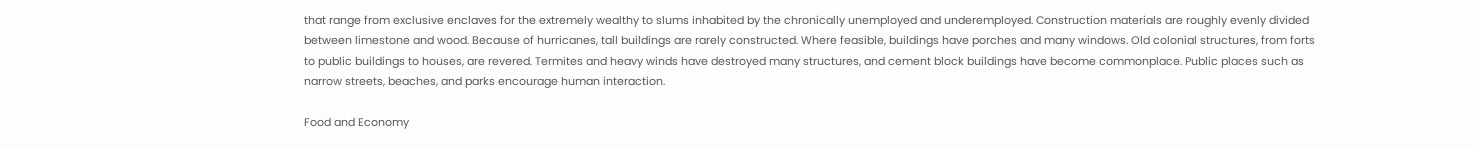that range from exclusive enclaves for the extremely wealthy to slums inhabited by the chronically unemployed and underemployed. Construction materials are roughly evenly divided between limestone and wood. Because of hurricanes, tall buildings are rarely constructed. Where feasible, buildings have porches and many windows. Old colonial structures, from forts to public buildings to houses, are revered. Termites and heavy winds have destroyed many structures, and cement block buildings have become commonplace. Public places such as narrow streets, beaches, and parks encourage human interaction.

Food and Economy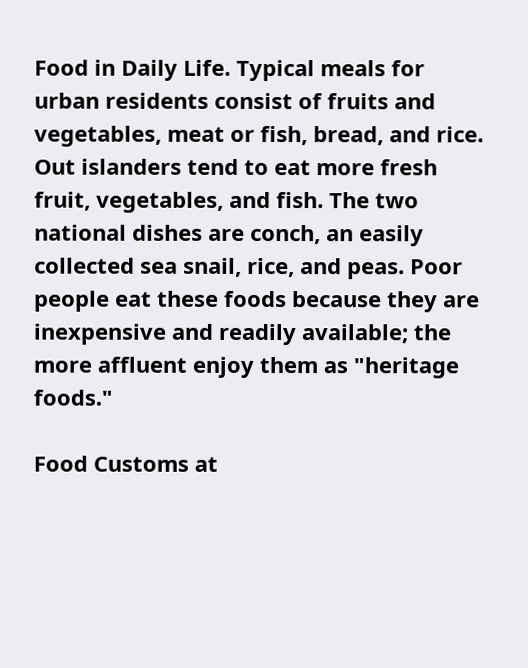Food in Daily Life. Typical meals for urban residents consist of fruits and vegetables, meat or fish, bread, and rice. Out islanders tend to eat more fresh fruit, vegetables, and fish. The two national dishes are conch, an easily collected sea snail, rice, and peas. Poor people eat these foods because they are inexpensive and readily available; the more affluent enjoy them as "heritage foods."

Food Customs at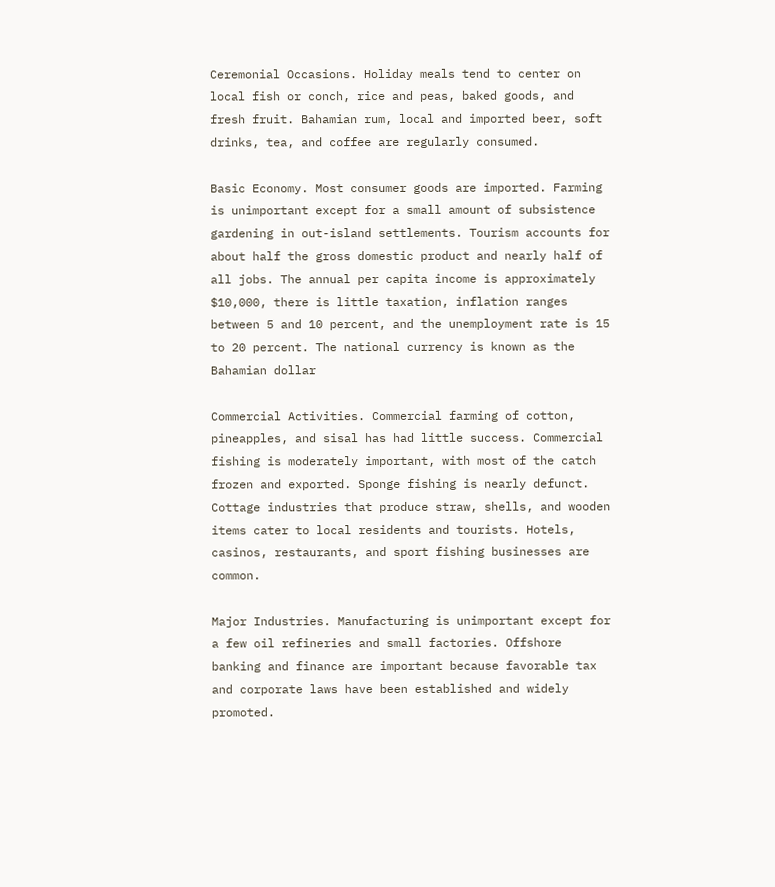Ceremonial Occasions. Holiday meals tend to center on local fish or conch, rice and peas, baked goods, and fresh fruit. Bahamian rum, local and imported beer, soft drinks, tea, and coffee are regularly consumed.

Basic Economy. Most consumer goods are imported. Farming is unimportant except for a small amount of subsistence gardening in out-island settlements. Tourism accounts for about half the gross domestic product and nearly half of all jobs. The annual per capita income is approximately $10,000, there is little taxation, inflation ranges between 5 and 10 percent, and the unemployment rate is 15 to 20 percent. The national currency is known as the Bahamian dollar

Commercial Activities. Commercial farming of cotton, pineapples, and sisal has had little success. Commercial fishing is moderately important, with most of the catch frozen and exported. Sponge fishing is nearly defunct. Cottage industries that produce straw, shells, and wooden items cater to local residents and tourists. Hotels, casinos, restaurants, and sport fishing businesses are common.

Major Industries. Manufacturing is unimportant except for a few oil refineries and small factories. Offshore banking and finance are important because favorable tax and corporate laws have been established and widely promoted.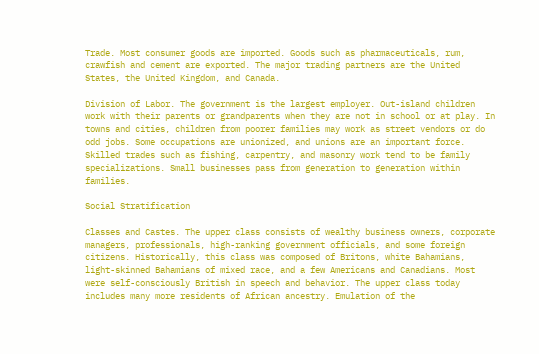Trade. Most consumer goods are imported. Goods such as pharmaceuticals, rum, crawfish and cement are exported. The major trading partners are the United States, the United Kingdom, and Canada.

Division of Labor. The government is the largest employer. Out-island children work with their parents or grandparents when they are not in school or at play. In towns and cities, children from poorer families may work as street vendors or do odd jobs. Some occupations are unionized, and unions are an important force. Skilled trades such as fishing, carpentry, and masonry work tend to be family specializations. Small businesses pass from generation to generation within families.

Social Stratification

Classes and Castes. The upper class consists of wealthy business owners, corporate managers, professionals, high-ranking government officials, and some foreign citizens. Historically, this class was composed of Britons, white Bahamians, light-skinned Bahamians of mixed race, and a few Americans and Canadians. Most were self-consciously British in speech and behavior. The upper class today includes many more residents of African ancestry. Emulation of the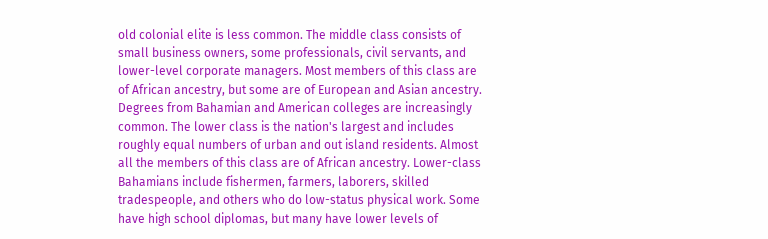old colonial elite is less common. The middle class consists of small business owners, some professionals, civil servants, and lower-level corporate managers. Most members of this class are of African ancestry, but some are of European and Asian ancestry. Degrees from Bahamian and American colleges are increasingly common. The lower class is the nation's largest and includes roughly equal numbers of urban and out island residents. Almost all the members of this class are of African ancestry. Lower-class Bahamians include fishermen, farmers, laborers, skilled tradespeople, and others who do low-status physical work. Some have high school diplomas, but many have lower levels of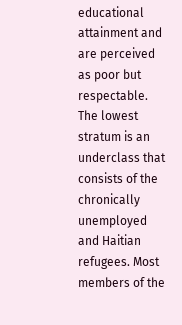educational attainment and are perceived as poor but respectable. The lowest stratum is an underclass that consists of the chronically unemployed and Haitian refugees. Most members of the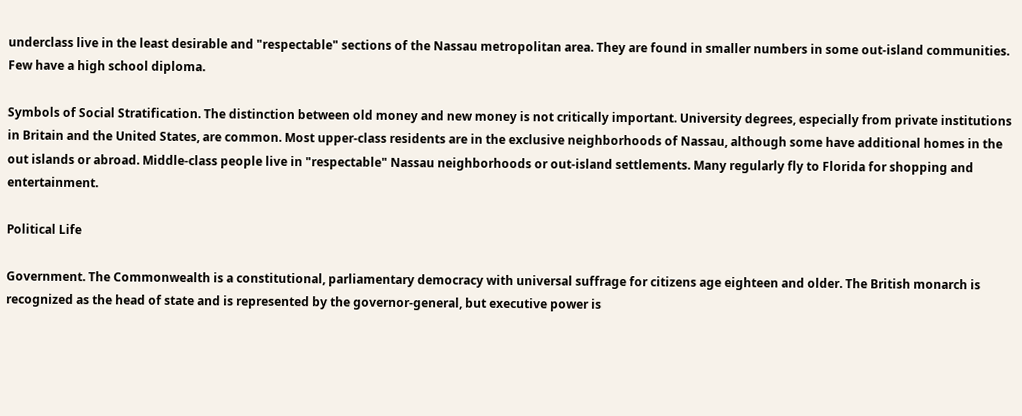underclass live in the least desirable and "respectable" sections of the Nassau metropolitan area. They are found in smaller numbers in some out-island communities. Few have a high school diploma.

Symbols of Social Stratification. The distinction between old money and new money is not critically important. University degrees, especially from private institutions in Britain and the United States, are common. Most upper-class residents are in the exclusive neighborhoods of Nassau, although some have additional homes in the out islands or abroad. Middle-class people live in "respectable" Nassau neighborhoods or out-island settlements. Many regularly fly to Florida for shopping and entertainment.

Political Life

Government. The Commonwealth is a constitutional, parliamentary democracy with universal suffrage for citizens age eighteen and older. The British monarch is recognized as the head of state and is represented by the governor-general, but executive power is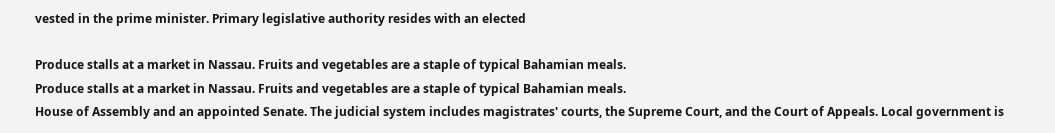vested in the prime minister. Primary legislative authority resides with an elected

Produce stalls at a market in Nassau. Fruits and vegetables are a staple of typical Bahamian meals.
Produce stalls at a market in Nassau. Fruits and vegetables are a staple of typical Bahamian meals.
House of Assembly and an appointed Senate. The judicial system includes magistrates' courts, the Supreme Court, and the Court of Appeals. Local government is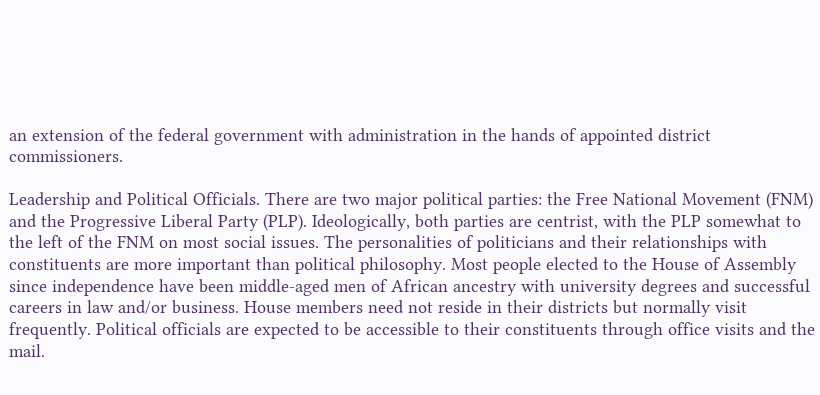an extension of the federal government with administration in the hands of appointed district commissioners.

Leadership and Political Officials. There are two major political parties: the Free National Movement (FNM) and the Progressive Liberal Party (PLP). Ideologically, both parties are centrist, with the PLP somewhat to the left of the FNM on most social issues. The personalities of politicians and their relationships with constituents are more important than political philosophy. Most people elected to the House of Assembly since independence have been middle-aged men of African ancestry with university degrees and successful careers in law and/or business. House members need not reside in their districts but normally visit frequently. Political officials are expected to be accessible to their constituents through office visits and the mail.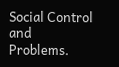Social Control and Problems.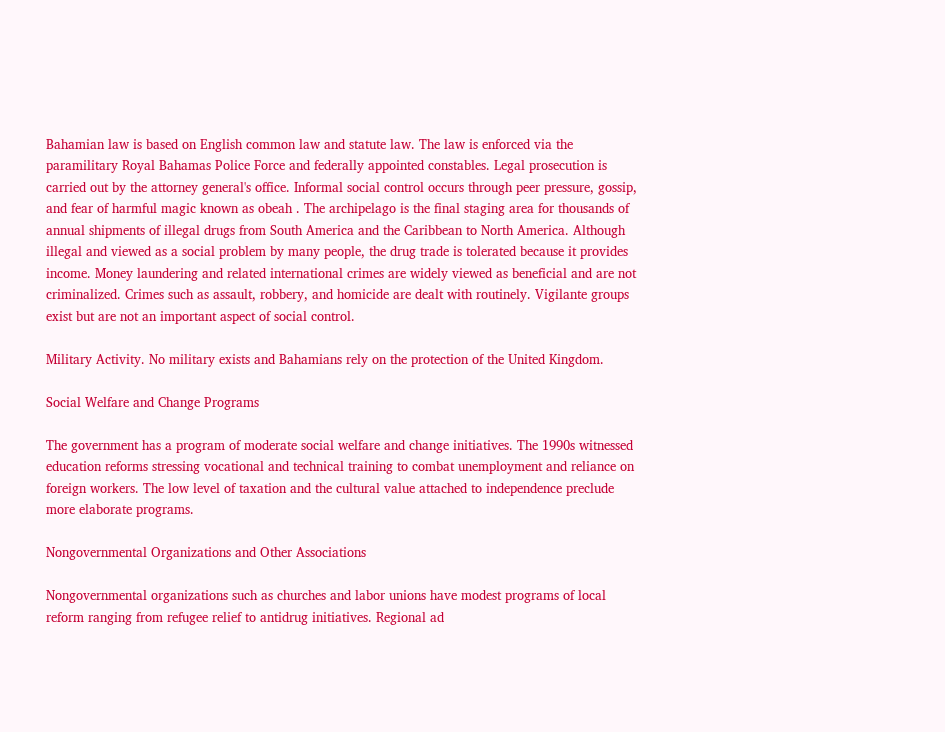Bahamian law is based on English common law and statute law. The law is enforced via the paramilitary Royal Bahamas Police Force and federally appointed constables. Legal prosecution is carried out by the attorney general's office. Informal social control occurs through peer pressure, gossip, and fear of harmful magic known as obeah . The archipelago is the final staging area for thousands of annual shipments of illegal drugs from South America and the Caribbean to North America. Although illegal and viewed as a social problem by many people, the drug trade is tolerated because it provides income. Money laundering and related international crimes are widely viewed as beneficial and are not criminalized. Crimes such as assault, robbery, and homicide are dealt with routinely. Vigilante groups exist but are not an important aspect of social control.

Military Activity. No military exists and Bahamians rely on the protection of the United Kingdom.

Social Welfare and Change Programs

The government has a program of moderate social welfare and change initiatives. The 1990s witnessed education reforms stressing vocational and technical training to combat unemployment and reliance on foreign workers. The low level of taxation and the cultural value attached to independence preclude more elaborate programs.

Nongovernmental Organizations and Other Associations

Nongovernmental organizations such as churches and labor unions have modest programs of local reform ranging from refugee relief to antidrug initiatives. Regional ad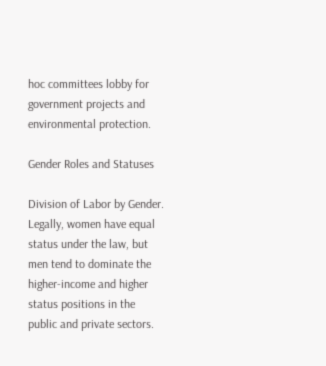hoc committees lobby for government projects and environmental protection.

Gender Roles and Statuses

Division of Labor by Gender. Legally, women have equal status under the law, but men tend to dominate the higher-income and higher status positions in the public and private sectors.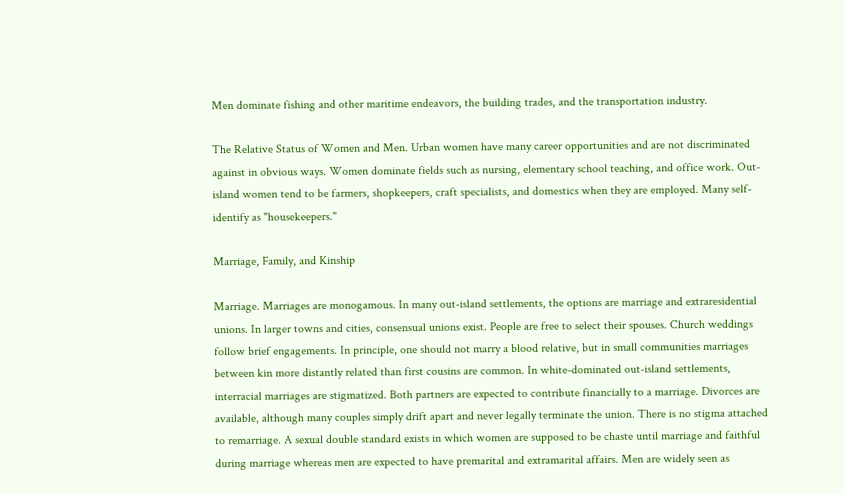Men dominate fishing and other maritime endeavors, the building trades, and the transportation industry.

The Relative Status of Women and Men. Urban women have many career opportunities and are not discriminated against in obvious ways. Women dominate fields such as nursing, elementary school teaching, and office work. Out-island women tend to be farmers, shopkeepers, craft specialists, and domestics when they are employed. Many self-identify as "housekeepers."

Marriage, Family, and Kinship

Marriage. Marriages are monogamous. In many out-island settlements, the options are marriage and extraresidential unions. In larger towns and cities, consensual unions exist. People are free to select their spouses. Church weddings follow brief engagements. In principle, one should not marry a blood relative, but in small communities marriages between kin more distantly related than first cousins are common. In white-dominated out-island settlements, interracial marriages are stigmatized. Both partners are expected to contribute financially to a marriage. Divorces are available, although many couples simply drift apart and never legally terminate the union. There is no stigma attached to remarriage. A sexual double standard exists in which women are supposed to be chaste until marriage and faithful during marriage whereas men are expected to have premarital and extramarital affairs. Men are widely seen as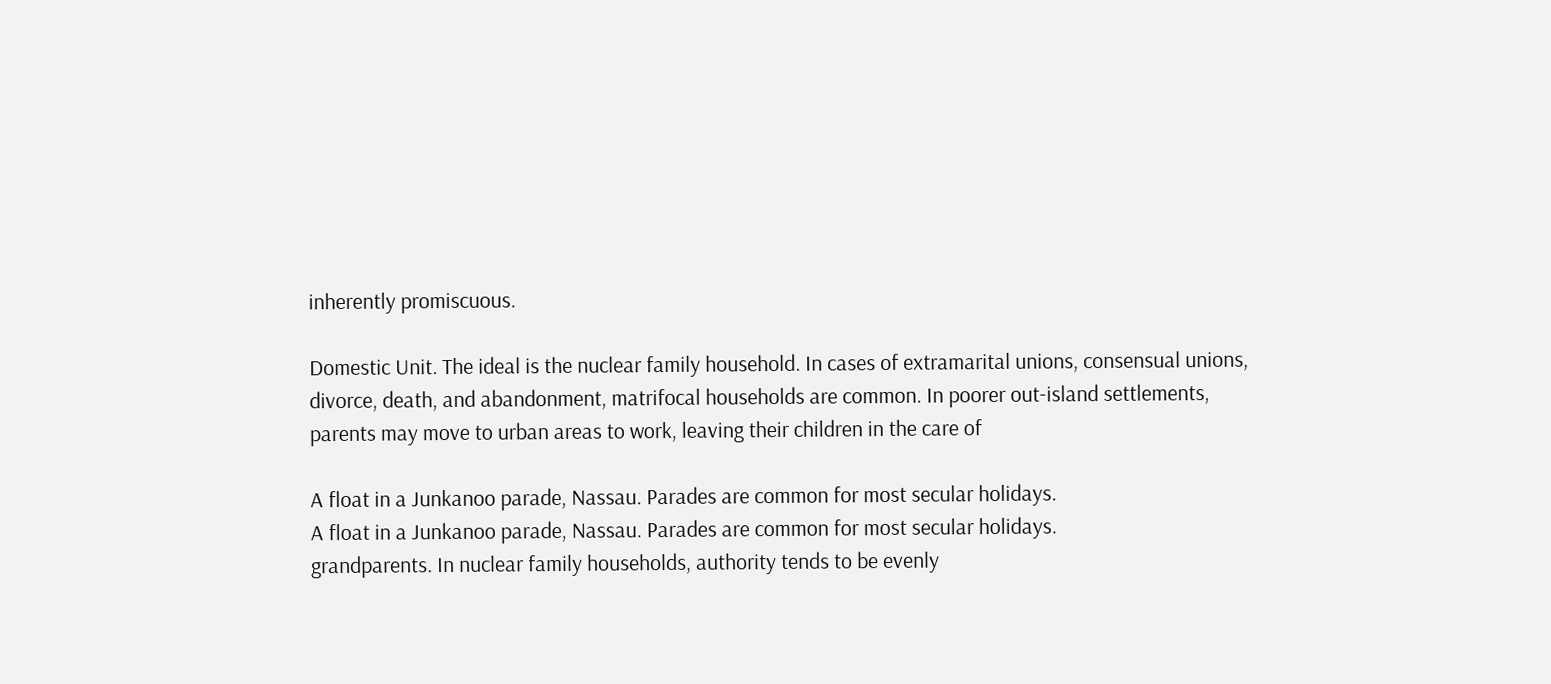inherently promiscuous.

Domestic Unit. The ideal is the nuclear family household. In cases of extramarital unions, consensual unions, divorce, death, and abandonment, matrifocal households are common. In poorer out-island settlements, parents may move to urban areas to work, leaving their children in the care of

A float in a Junkanoo parade, Nassau. Parades are common for most secular holidays.
A float in a Junkanoo parade, Nassau. Parades are common for most secular holidays.
grandparents. In nuclear family households, authority tends to be evenly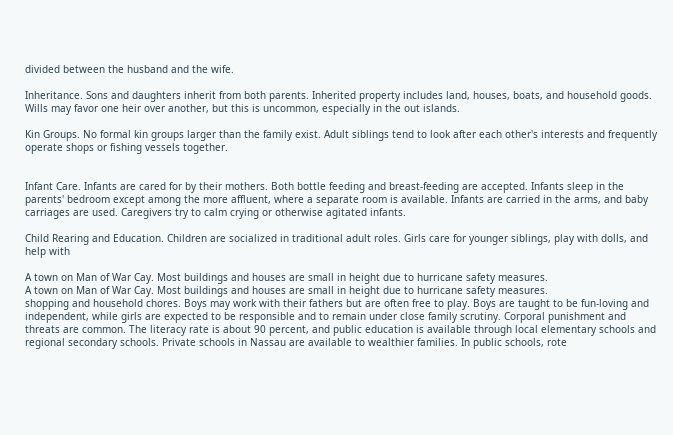divided between the husband and the wife.

Inheritance. Sons and daughters inherit from both parents. Inherited property includes land, houses, boats, and household goods. Wills may favor one heir over another, but this is uncommon, especially in the out islands.

Kin Groups. No formal kin groups larger than the family exist. Adult siblings tend to look after each other's interests and frequently operate shops or fishing vessels together.


Infant Care. Infants are cared for by their mothers. Both bottle feeding and breast-feeding are accepted. Infants sleep in the parents' bedroom except among the more affluent, where a separate room is available. Infants are carried in the arms, and baby carriages are used. Caregivers try to calm crying or otherwise agitated infants.

Child Rearing and Education. Children are socialized in traditional adult roles. Girls care for younger siblings, play with dolls, and help with

A town on Man of War Cay. Most buildings and houses are small in height due to hurricane safety measures.
A town on Man of War Cay. Most buildings and houses are small in height due to hurricane safety measures.
shopping and household chores. Boys may work with their fathers but are often free to play. Boys are taught to be fun-loving and independent, while girls are expected to be responsible and to remain under close family scrutiny. Corporal punishment and threats are common. The literacy rate is about 90 percent, and public education is available through local elementary schools and regional secondary schools. Private schools in Nassau are available to wealthier families. In public schools, rote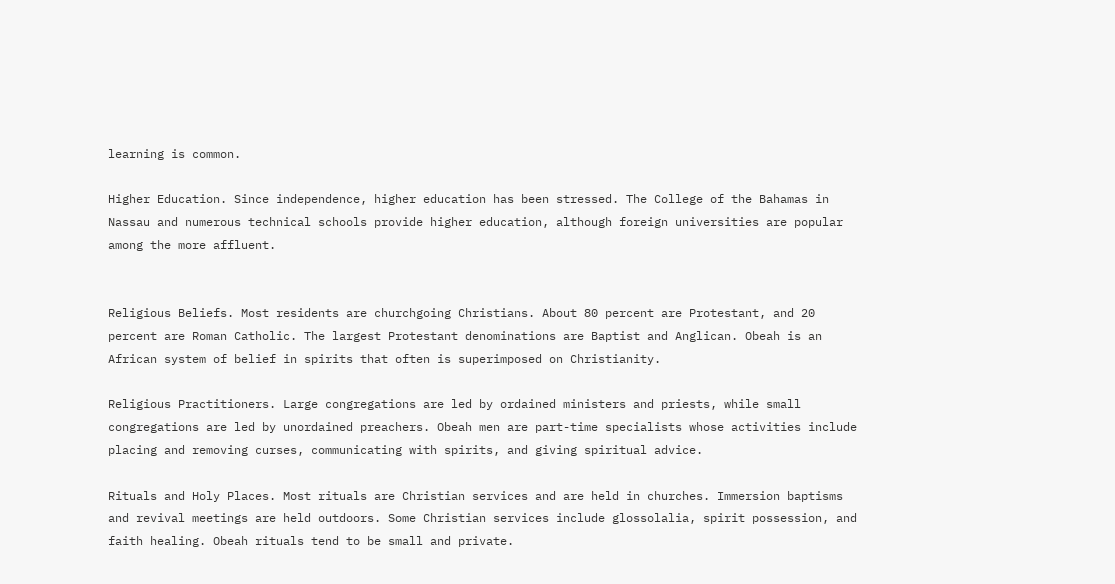learning is common.

Higher Education. Since independence, higher education has been stressed. The College of the Bahamas in Nassau and numerous technical schools provide higher education, although foreign universities are popular among the more affluent.


Religious Beliefs. Most residents are churchgoing Christians. About 80 percent are Protestant, and 20 percent are Roman Catholic. The largest Protestant denominations are Baptist and Anglican. Obeah is an African system of belief in spirits that often is superimposed on Christianity.

Religious Practitioners. Large congregations are led by ordained ministers and priests, while small congregations are led by unordained preachers. Obeah men are part-time specialists whose activities include placing and removing curses, communicating with spirits, and giving spiritual advice.

Rituals and Holy Places. Most rituals are Christian services and are held in churches. Immersion baptisms and revival meetings are held outdoors. Some Christian services include glossolalia, spirit possession, and faith healing. Obeah rituals tend to be small and private.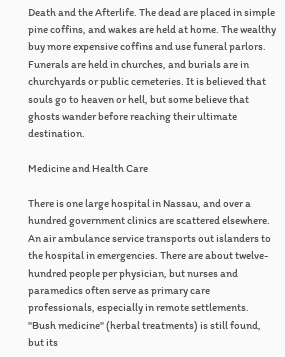Death and the Afterlife. The dead are placed in simple pine coffins, and wakes are held at home. The wealthy buy more expensive coffins and use funeral parlors. Funerals are held in churches, and burials are in churchyards or public cemeteries. It is believed that souls go to heaven or hell, but some believe that ghosts wander before reaching their ultimate destination.

Medicine and Health Care

There is one large hospital in Nassau, and over a hundred government clinics are scattered elsewhere. An air ambulance service transports out islanders to the hospital in emergencies. There are about twelve-hundred people per physician, but nurses and paramedics often serve as primary care professionals, especially in remote settlements. "Bush medicine" (herbal treatments) is still found, but its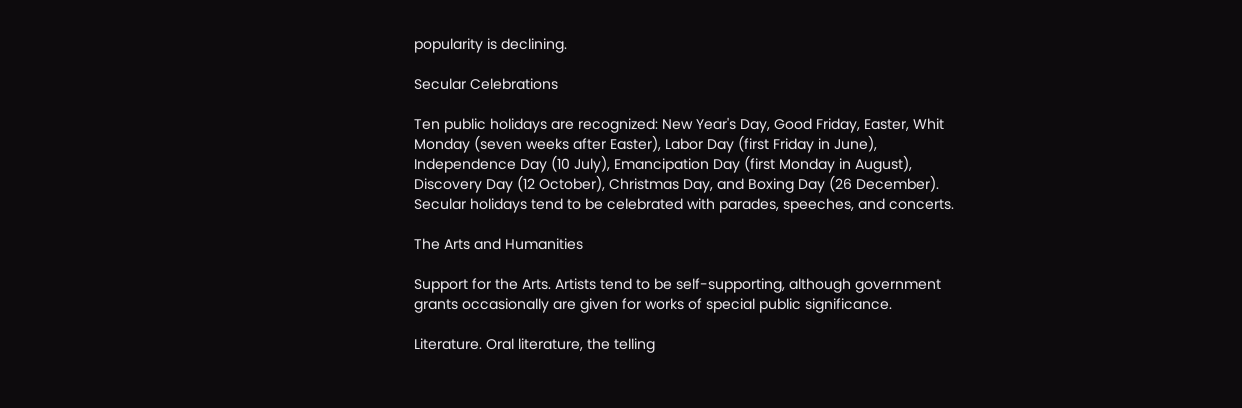popularity is declining.

Secular Celebrations

Ten public holidays are recognized: New Year's Day, Good Friday, Easter, Whit Monday (seven weeks after Easter), Labor Day (first Friday in June), Independence Day (10 July), Emancipation Day (first Monday in August), Discovery Day (12 October), Christmas Day, and Boxing Day (26 December). Secular holidays tend to be celebrated with parades, speeches, and concerts.

The Arts and Humanities

Support for the Arts. Artists tend to be self-supporting, although government grants occasionally are given for works of special public significance.

Literature. Oral literature, the telling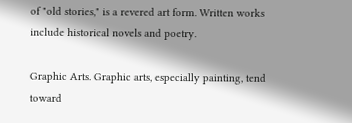of "old stories," is a revered art form. Written works include historical novels and poetry.

Graphic Arts. Graphic arts, especially painting, tend toward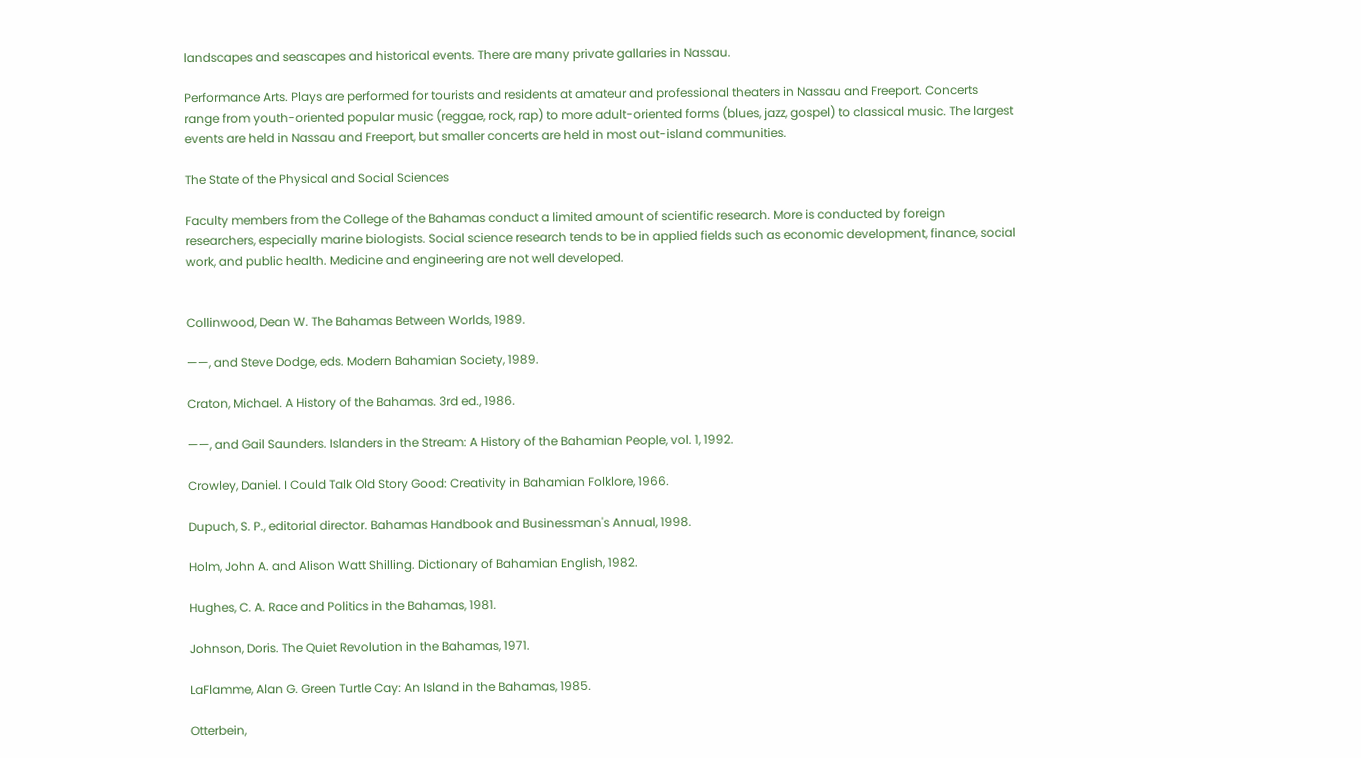landscapes and seascapes and historical events. There are many private gallaries in Nassau.

Performance Arts. Plays are performed for tourists and residents at amateur and professional theaters in Nassau and Freeport. Concerts range from youth-oriented popular music (reggae, rock, rap) to more adult-oriented forms (blues, jazz, gospel) to classical music. The largest events are held in Nassau and Freeport, but smaller concerts are held in most out-island communities.

The State of the Physical and Social Sciences

Faculty members from the College of the Bahamas conduct a limited amount of scientific research. More is conducted by foreign researchers, especially marine biologists. Social science research tends to be in applied fields such as economic development, finance, social work, and public health. Medicine and engineering are not well developed.


Collinwood, Dean W. The Bahamas Between Worlds, 1989.

——, and Steve Dodge, eds. Modern Bahamian Society, 1989.

Craton, Michael. A History of the Bahamas. 3rd ed., 1986.

——, and Gail Saunders. Islanders in the Stream: A History of the Bahamian People, vol. 1, 1992.

Crowley, Daniel. I Could Talk Old Story Good: Creativity in Bahamian Folklore, 1966.

Dupuch, S. P., editorial director. Bahamas Handbook and Businessman's Annual, 1998.

Holm, John A. and Alison Watt Shilling. Dictionary of Bahamian English, 1982.

Hughes, C. A. Race and Politics in the Bahamas, 1981.

Johnson, Doris. The Quiet Revolution in the Bahamas, 1971.

LaFlamme, Alan G. Green Turtle Cay: An Island in the Bahamas, 1985.

Otterbein,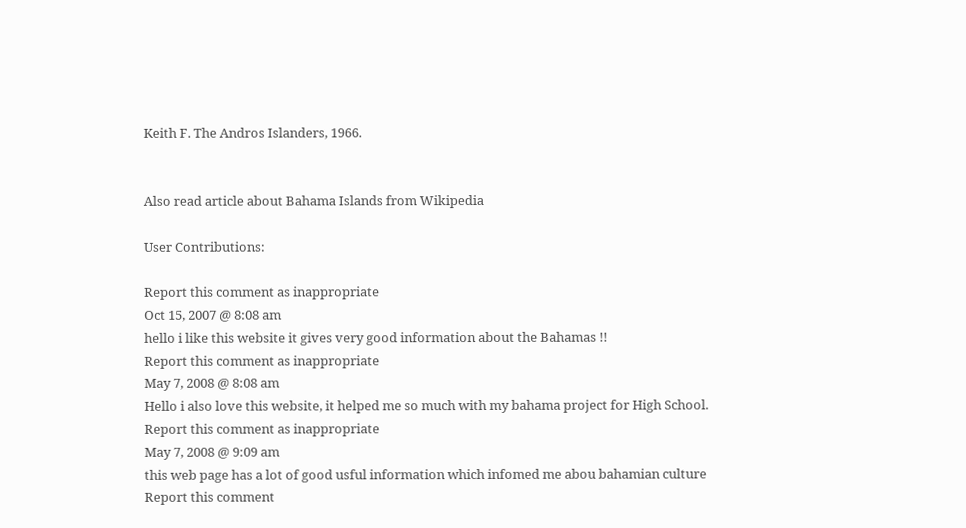Keith F. The Andros Islanders, 1966.


Also read article about Bahama Islands from Wikipedia

User Contributions:

Report this comment as inappropriate
Oct 15, 2007 @ 8:08 am
hello i like this website it gives very good information about the Bahamas !!
Report this comment as inappropriate
May 7, 2008 @ 8:08 am
Hello i also love this website, it helped me so much with my bahama project for High School.
Report this comment as inappropriate
May 7, 2008 @ 9:09 am
this web page has a lot of good usful information which infomed me abou bahamian culture
Report this comment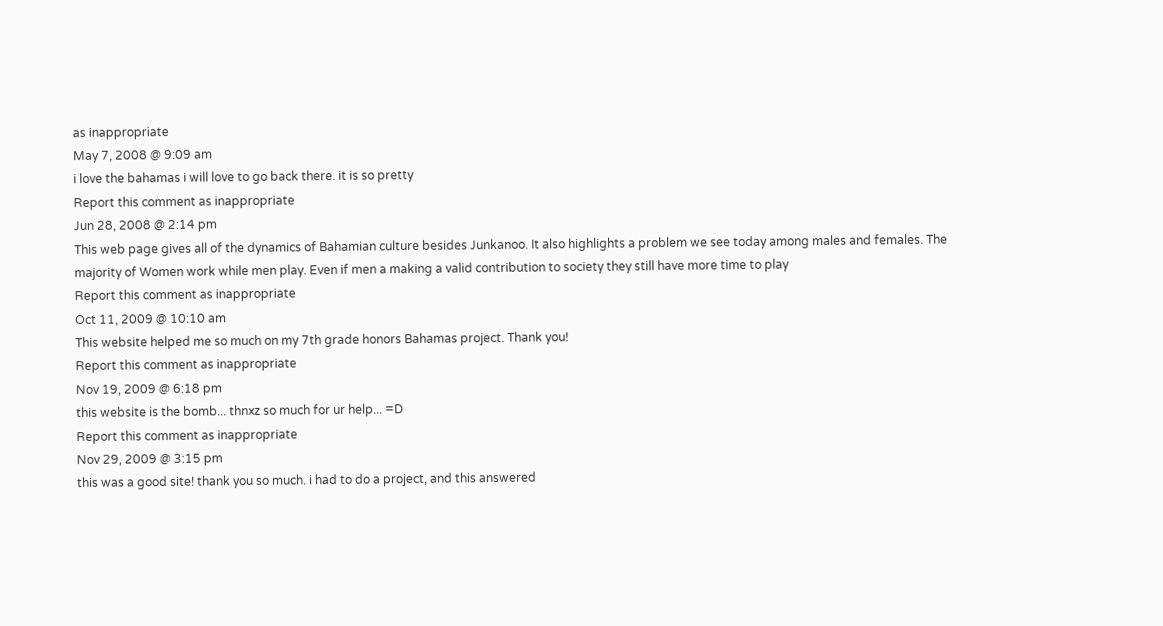as inappropriate
May 7, 2008 @ 9:09 am
i love the bahamas i will love to go back there. it is so pretty
Report this comment as inappropriate
Jun 28, 2008 @ 2:14 pm
This web page gives all of the dynamics of Bahamian culture besides Junkanoo. It also highlights a problem we see today among males and females. The majority of Women work while men play. Even if men a making a valid contribution to society they still have more time to play
Report this comment as inappropriate
Oct 11, 2009 @ 10:10 am
This website helped me so much on my 7th grade honors Bahamas project. Thank you!
Report this comment as inappropriate
Nov 19, 2009 @ 6:18 pm
this website is the bomb... thnxz so much for ur help... =D
Report this comment as inappropriate
Nov 29, 2009 @ 3:15 pm
this was a good site! thank you so much. i had to do a project, and this answered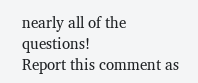nearly all of the questions!
Report this comment as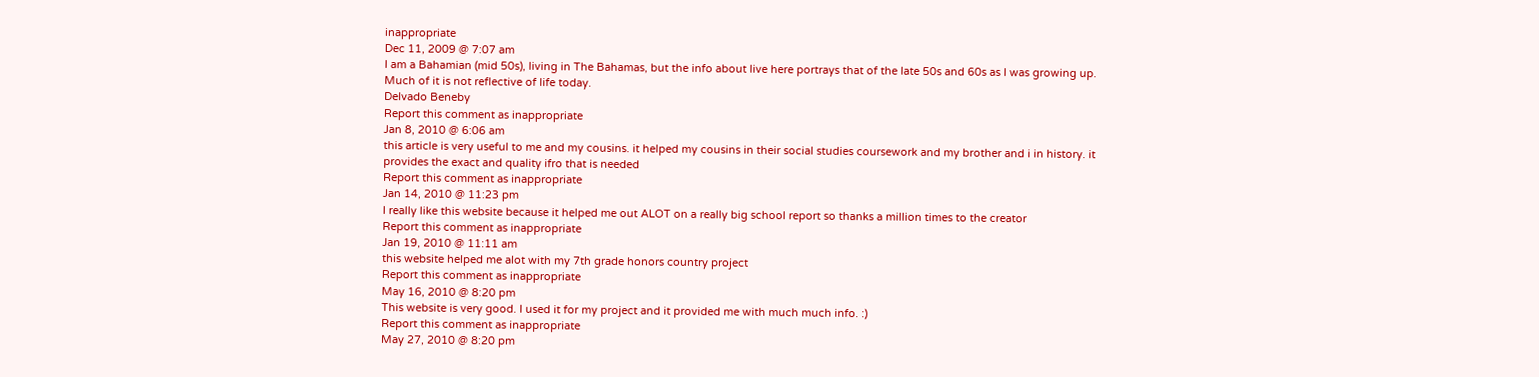inappropriate
Dec 11, 2009 @ 7:07 am
I am a Bahamian (mid 50s), living in The Bahamas, but the info about live here portrays that of the late 50s and 60s as I was growing up. Much of it is not reflective of life today.
Delvado Beneby
Report this comment as inappropriate
Jan 8, 2010 @ 6:06 am
this article is very useful to me and my cousins. it helped my cousins in their social studies coursework and my brother and i in history. it provides the exact and quality ifro that is needed
Report this comment as inappropriate
Jan 14, 2010 @ 11:23 pm
I really like this website because it helped me out ALOT on a really big school report so thanks a million times to the creator
Report this comment as inappropriate
Jan 19, 2010 @ 11:11 am
this website helped me alot with my 7th grade honors country project
Report this comment as inappropriate
May 16, 2010 @ 8:20 pm
This website is very good. I used it for my project and it provided me with much much info. :)
Report this comment as inappropriate
May 27, 2010 @ 8:20 pm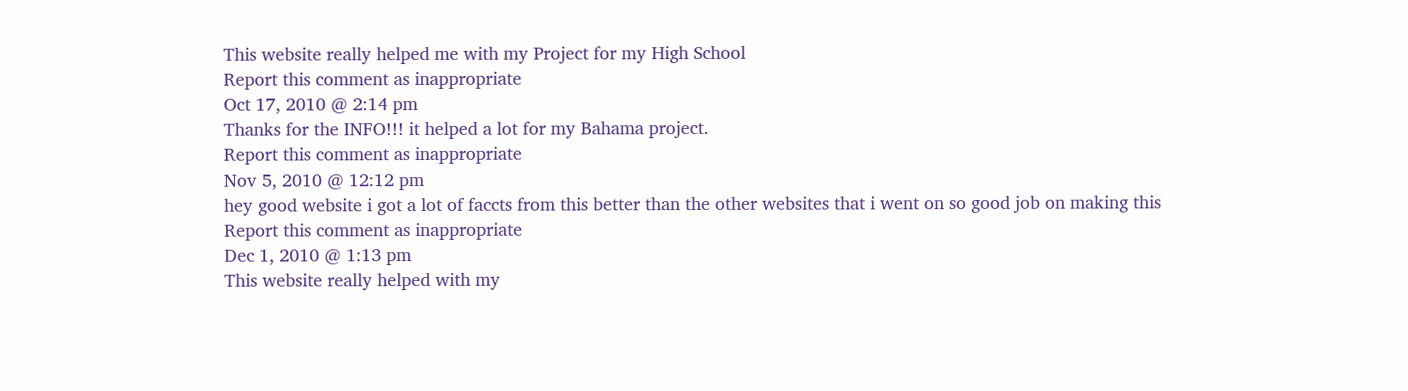This website really helped me with my Project for my High School
Report this comment as inappropriate
Oct 17, 2010 @ 2:14 pm
Thanks for the INFO!!! it helped a lot for my Bahama project.
Report this comment as inappropriate
Nov 5, 2010 @ 12:12 pm
hey good website i got a lot of faccts from this better than the other websites that i went on so good job on making this
Report this comment as inappropriate
Dec 1, 2010 @ 1:13 pm
This website really helped with my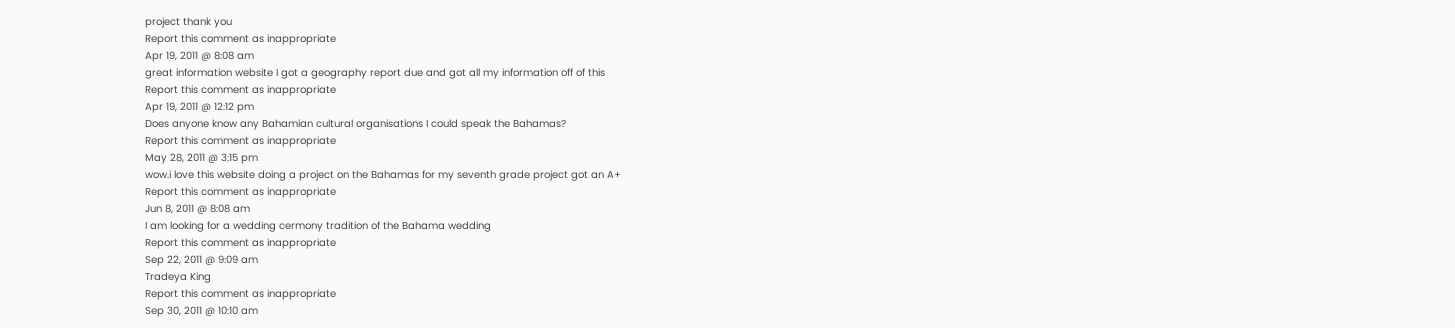project thank you
Report this comment as inappropriate
Apr 19, 2011 @ 8:08 am
great information website I got a geography report due and got all my information off of this
Report this comment as inappropriate
Apr 19, 2011 @ 12:12 pm
Does anyone know any Bahamian cultural organisations I could speak the Bahamas?
Report this comment as inappropriate
May 28, 2011 @ 3:15 pm
wow.i love this website doing a project on the Bahamas for my seventh grade project got an A+
Report this comment as inappropriate
Jun 8, 2011 @ 8:08 am
I am looking for a wedding cermony tradition of the Bahama wedding
Report this comment as inappropriate
Sep 22, 2011 @ 9:09 am
Tradeya King
Report this comment as inappropriate
Sep 30, 2011 @ 10:10 am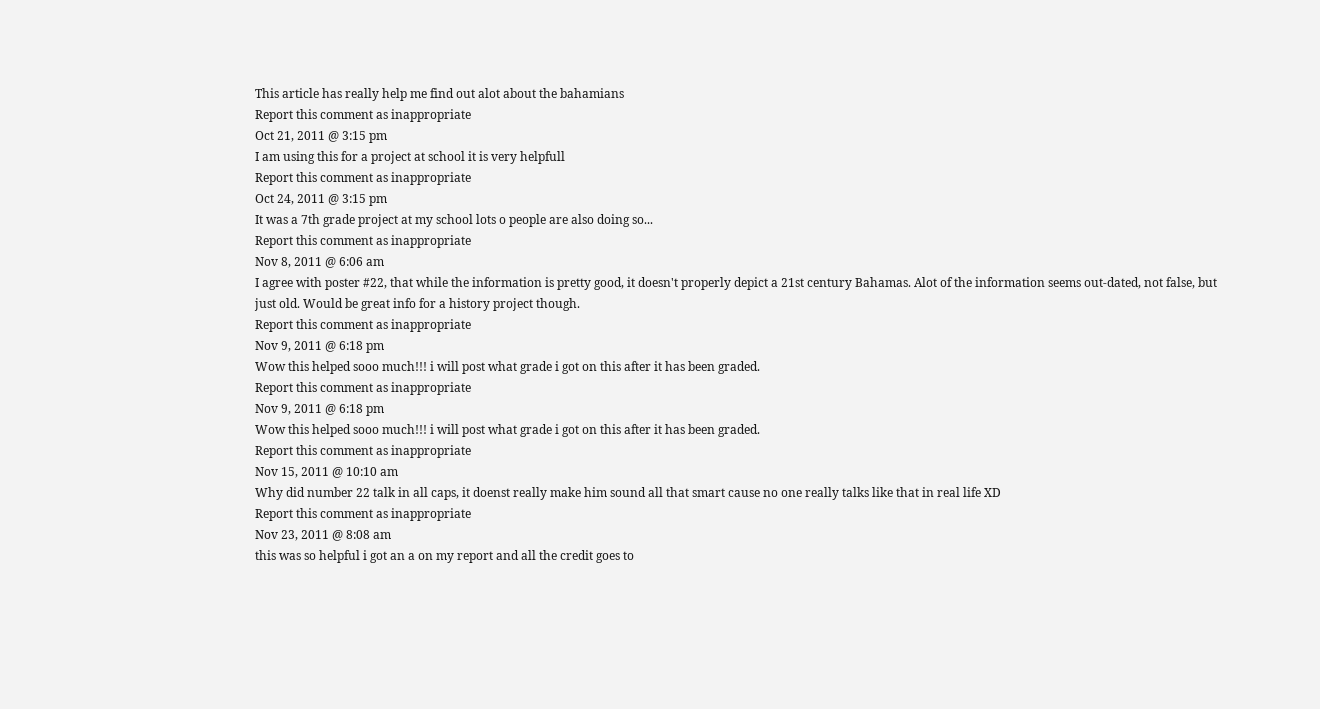This article has really help me find out alot about the bahamians
Report this comment as inappropriate
Oct 21, 2011 @ 3:15 pm
I am using this for a project at school it is very helpfull
Report this comment as inappropriate
Oct 24, 2011 @ 3:15 pm
It was a 7th grade project at my school lots o people are also doing so...
Report this comment as inappropriate
Nov 8, 2011 @ 6:06 am
I agree with poster #22, that while the information is pretty good, it doesn't properly depict a 21st century Bahamas. Alot of the information seems out-dated, not false, but just old. Would be great info for a history project though.
Report this comment as inappropriate
Nov 9, 2011 @ 6:18 pm
Wow this helped sooo much!!! i will post what grade i got on this after it has been graded.
Report this comment as inappropriate
Nov 9, 2011 @ 6:18 pm
Wow this helped sooo much!!! i will post what grade i got on this after it has been graded.
Report this comment as inappropriate
Nov 15, 2011 @ 10:10 am
Why did number 22 talk in all caps, it doenst really make him sound all that smart cause no one really talks like that in real life XD
Report this comment as inappropriate
Nov 23, 2011 @ 8:08 am
this was so helpful i got an a on my report and all the credit goes to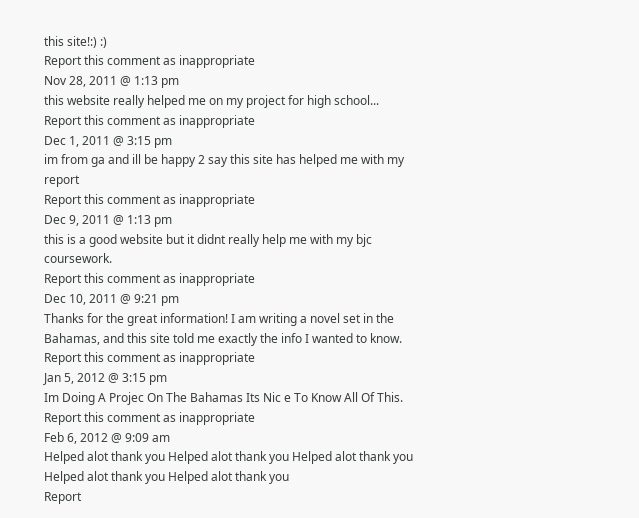this site!:) :)
Report this comment as inappropriate
Nov 28, 2011 @ 1:13 pm
this website really helped me on my project for high school...
Report this comment as inappropriate
Dec 1, 2011 @ 3:15 pm
im from ga and ill be happy 2 say this site has helped me with my report
Report this comment as inappropriate
Dec 9, 2011 @ 1:13 pm
this is a good website but it didnt really help me with my bjc coursework.
Report this comment as inappropriate
Dec 10, 2011 @ 9:21 pm
Thanks for the great information! I am writing a novel set in the Bahamas, and this site told me exactly the info I wanted to know.
Report this comment as inappropriate
Jan 5, 2012 @ 3:15 pm
Im Doing A Projec On The Bahamas Its Nic e To Know All Of This.
Report this comment as inappropriate
Feb 6, 2012 @ 9:09 am
Helped alot thank you Helped alot thank you Helped alot thank you Helped alot thank you Helped alot thank you
Report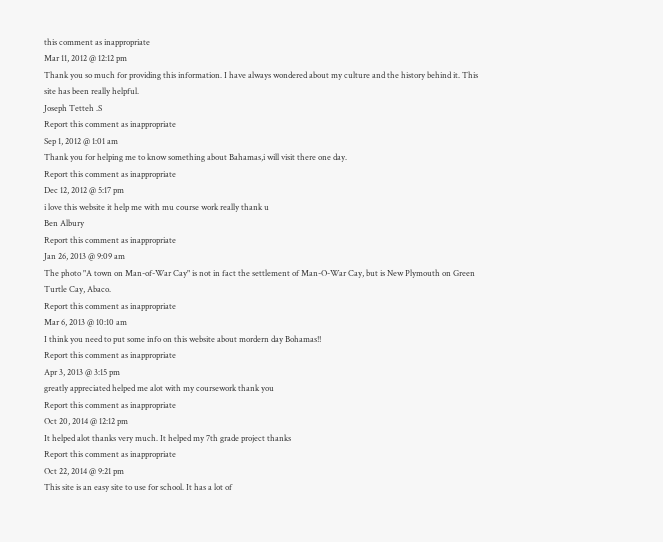this comment as inappropriate
Mar 11, 2012 @ 12:12 pm
Thank you so much for providing this information. I have always wondered about my culture and the history behind it. This site has been really helpful.
Joseph Tetteh .S
Report this comment as inappropriate
Sep 1, 2012 @ 1:01 am
Thank you for helping me to know something about Bahamas,i will visit there one day.
Report this comment as inappropriate
Dec 12, 2012 @ 5:17 pm
i love this website it help me with mu course work really thank u
Ben Albury
Report this comment as inappropriate
Jan 26, 2013 @ 9:09 am
The photo "A town on Man-of-War Cay" is not in fact the settlement of Man-O-War Cay, but is New Plymouth on Green Turtle Cay, Abaco.
Report this comment as inappropriate
Mar 6, 2013 @ 10:10 am
I think you need to put some info on this website about mordern day Bohamas!!
Report this comment as inappropriate
Apr 3, 2013 @ 3:15 pm
greatly appreciated helped me alot with my coursework thank you
Report this comment as inappropriate
Oct 20, 2014 @ 12:12 pm
It helped alot thanks very much. It helped my 7th grade project thanks
Report this comment as inappropriate
Oct 22, 2014 @ 9:21 pm
This site is an easy site to use for school. It has a lot of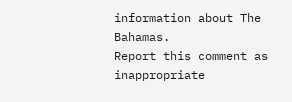information about The Bahamas.
Report this comment as inappropriate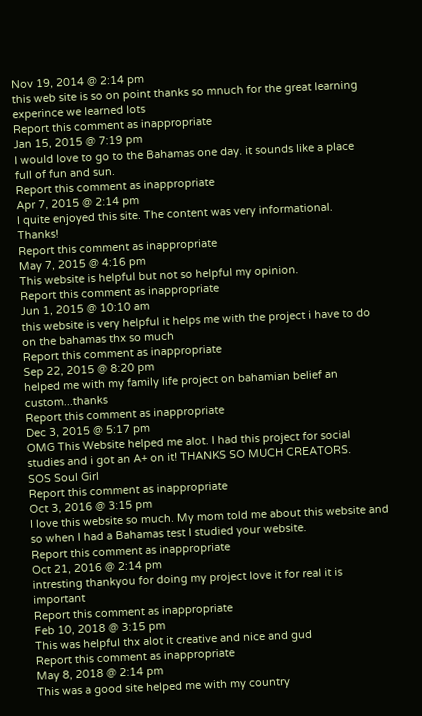Nov 19, 2014 @ 2:14 pm
this web site is so on point thanks so mnuch for the great learning experince we learned lots
Report this comment as inappropriate
Jan 15, 2015 @ 7:19 pm
I would love to go to the Bahamas one day. it sounds like a place full of fun and sun.
Report this comment as inappropriate
Apr 7, 2015 @ 2:14 pm
I quite enjoyed this site. The content was very informational. Thanks!
Report this comment as inappropriate
May 7, 2015 @ 4:16 pm
This website is helpful but not so helpful my opinion.
Report this comment as inappropriate
Jun 1, 2015 @ 10:10 am
this website is very helpful it helps me with the project i have to do on the bahamas thx so much
Report this comment as inappropriate
Sep 22, 2015 @ 8:20 pm
helped me with my family life project on bahamian belief an custom...thanks
Report this comment as inappropriate
Dec 3, 2015 @ 5:17 pm
OMG This Website helped me alot. I had this project for social studies and i got an A+ on it! THANKS SO MUCH CREATORS.
SOS Soul Girl
Report this comment as inappropriate
Oct 3, 2016 @ 3:15 pm
I love this website so much. My mom told me about this website and so when I had a Bahamas test I studied your website.
Report this comment as inappropriate
Oct 21, 2016 @ 2:14 pm
intresting thankyou for doing my project love it for real it is important
Report this comment as inappropriate
Feb 10, 2018 @ 3:15 pm
This was helpful thx alot it creative and nice and gud
Report this comment as inappropriate
May 8, 2018 @ 2:14 pm
This was a good site helped me with my country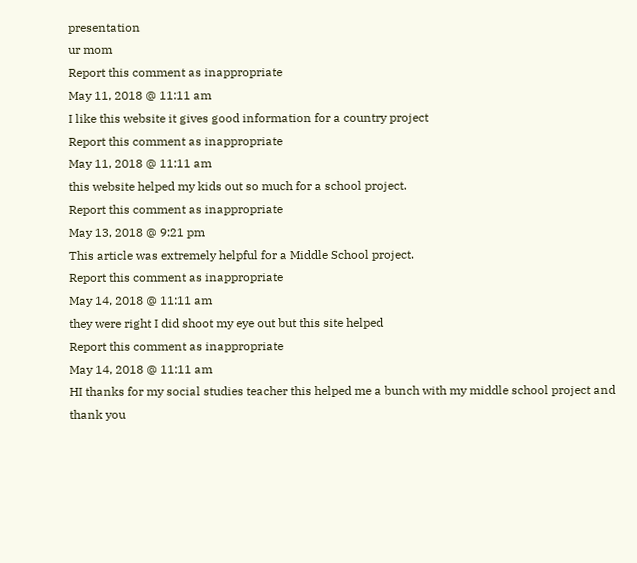presentation
ur mom
Report this comment as inappropriate
May 11, 2018 @ 11:11 am
I like this website it gives good information for a country project
Report this comment as inappropriate
May 11, 2018 @ 11:11 am
this website helped my kids out so much for a school project.
Report this comment as inappropriate
May 13, 2018 @ 9:21 pm
This article was extremely helpful for a Middle School project.
Report this comment as inappropriate
May 14, 2018 @ 11:11 am
they were right I did shoot my eye out but this site helped
Report this comment as inappropriate
May 14, 2018 @ 11:11 am
HI thanks for my social studies teacher this helped me a bunch with my middle school project and thank you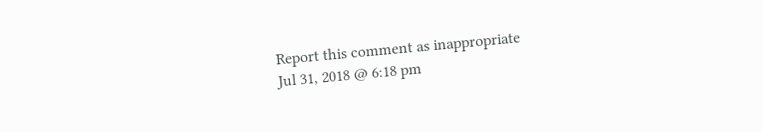Report this comment as inappropriate
Jul 31, 2018 @ 6:18 pm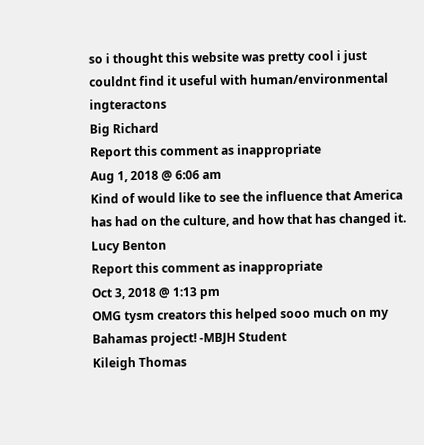so i thought this website was pretty cool i just couldnt find it useful with human/environmental ingteractons
Big Richard
Report this comment as inappropriate
Aug 1, 2018 @ 6:06 am
Kind of would like to see the influence that America has had on the culture, and how that has changed it.
Lucy Benton
Report this comment as inappropriate
Oct 3, 2018 @ 1:13 pm
OMG tysm creators this helped sooo much on my Bahamas project! -MBJH Student
Kileigh Thomas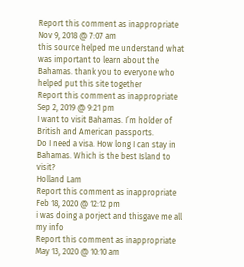Report this comment as inappropriate
Nov 9, 2018 @ 7:07 am
this source helped me understand what was important to learn about the Bahamas. thank you to everyone who helped put this site together
Report this comment as inappropriate
Sep 2, 2019 @ 9:21 pm
I want to visit Bahamas. I’m holder of British and American passports.
Do I need a visa. How long I can stay in Bahamas. Which is the best Island to visit?
Holland Lam
Report this comment as inappropriate
Feb 18, 2020 @ 12:12 pm
i was doing a porject and thisgave me all my info
Report this comment as inappropriate
May 13, 2020 @ 10:10 am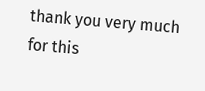thank you very much for this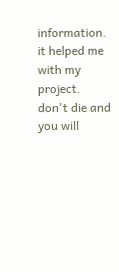information. it helped me with my project. don't die and you will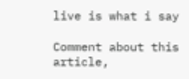live is what i say

Comment about this article,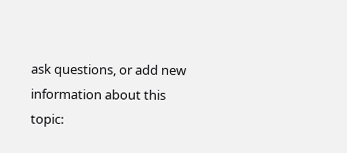ask questions, or add new information about this topic: